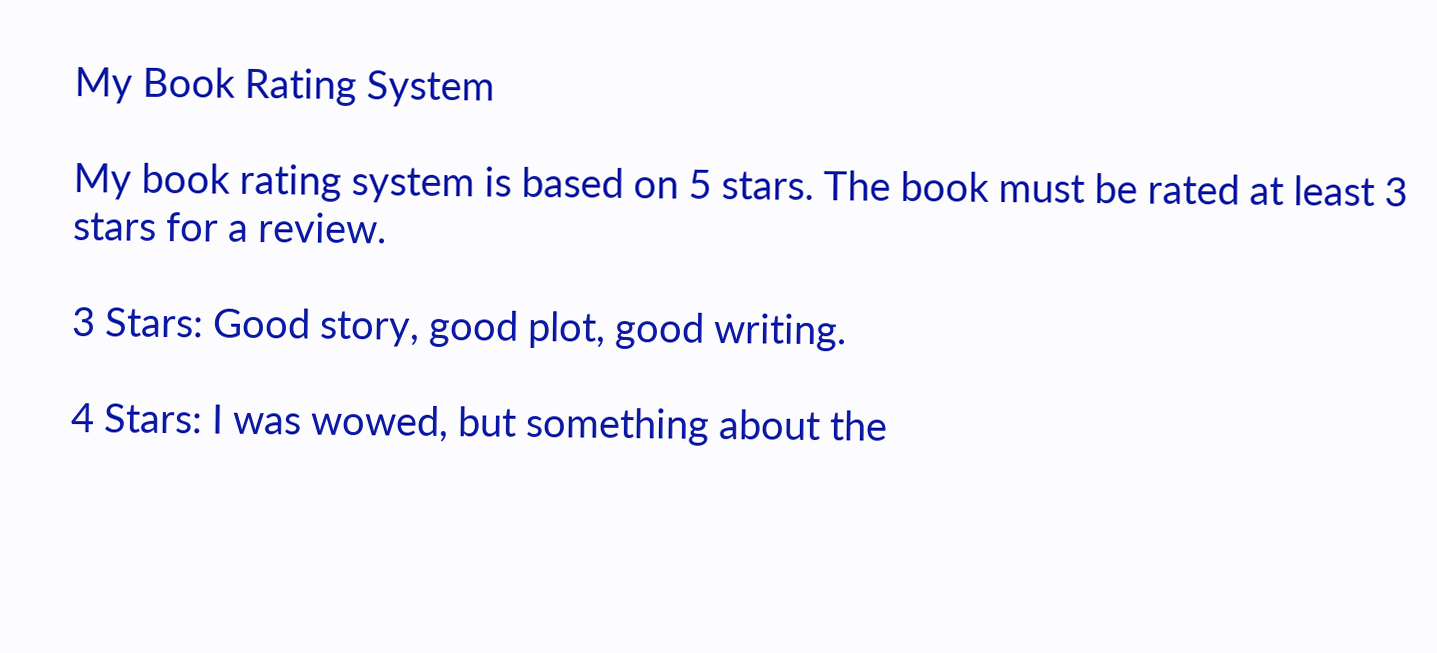My Book Rating System

My book rating system is based on 5 stars. The book must be rated at least 3 stars for a review.

3 Stars: Good story, good plot, good writing.

4 Stars: I was wowed, but something about the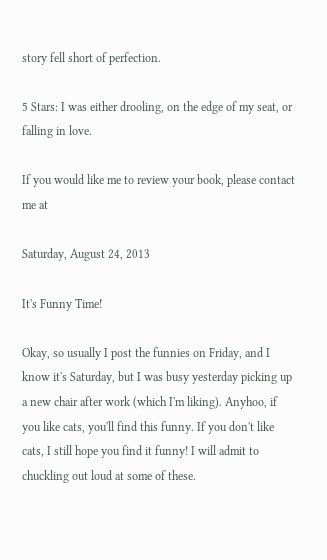story fell short of perfection.

5 Stars: I was either drooling, on the edge of my seat, or falling in love.

If you would like me to review your book, please contact me at

Saturday, August 24, 2013

It's Funny Time!

Okay, so usually I post the funnies on Friday, and I know it's Saturday, but I was busy yesterday picking up a new chair after work (which I'm liking). Anyhoo, if you like cats, you'll find this funny. If you don't like cats, I still hope you find it funny! I will admit to chuckling out loud at some of these.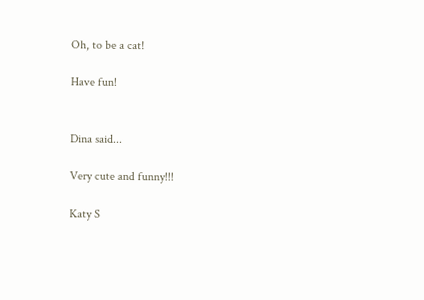Oh, to be a cat!

Have fun!


Dina said...

Very cute and funny!!!

Katy S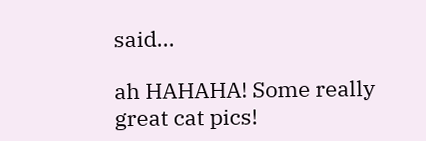said...

ah HAHAHA! Some really great cat pics!